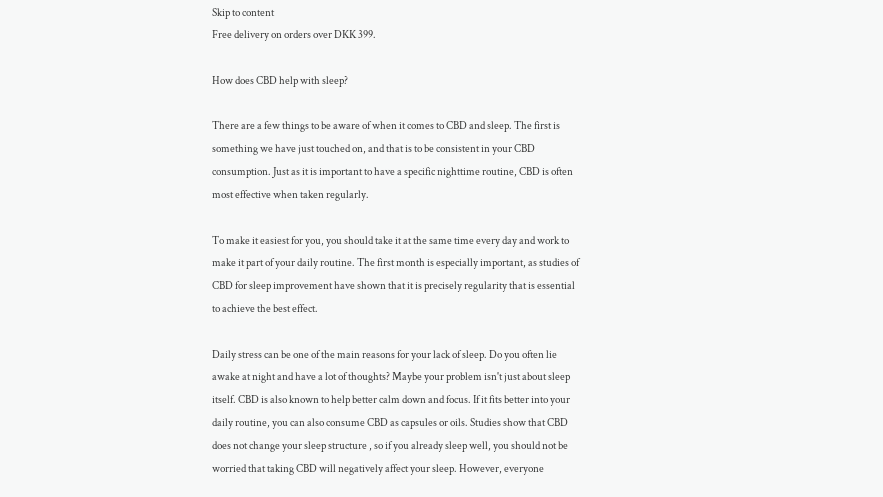Skip to content
Free delivery on orders over DKK 399.

How does CBD help with sleep?

There are a few things to be aware of when it comes to CBD and sleep. The first is something we have just touched on, and that is to be consistent in your CBD consumption. Just as it is important to have a specific nighttime routine, CBD is often most effective when taken regularly.

To make it easiest for you, you should take it at the same time every day and work to make it part of your daily routine. The first month is especially important, as studies of CBD for sleep improvement have shown that it is precisely regularity that is essential to achieve the best effect.

Daily stress can be one of the main reasons for your lack of sleep. Do you often lie awake at night and have a lot of thoughts? Maybe your problem isn't just about sleep itself. CBD is also known to help better calm down and focus. If it fits better into your daily routine, you can also consume CBD as capsules or oils. Studies show that CBD does not change your sleep structure , so if you already sleep well, you should not be worried that taking CBD will negatively affect your sleep. However, everyone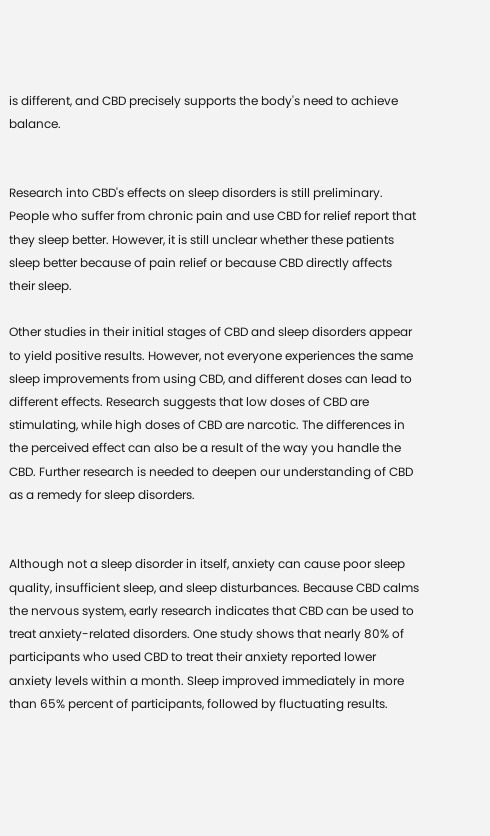is different, and CBD precisely supports the body's need to achieve balance.


Research into CBD's effects on sleep disorders is still preliminary. People who suffer from chronic pain and use CBD for relief report that they sleep better. However, it is still unclear whether these patients sleep better because of pain relief or because CBD directly affects their sleep.

Other studies in their initial stages of CBD and sleep disorders appear to yield positive results. However, not everyone experiences the same sleep improvements from using CBD, and different doses can lead to different effects. Research suggests that low doses of CBD are stimulating, while high doses of CBD are narcotic. The differences in the perceived effect can also be a result of the way you handle the CBD. Further research is needed to deepen our understanding of CBD as a remedy for sleep disorders.


Although not a sleep disorder in itself, anxiety can cause poor sleep quality, insufficient sleep, and sleep disturbances. Because CBD calms the nervous system, early research indicates that CBD can be used to treat anxiety-related disorders. One study shows that nearly 80% of participants who used CBD to treat their anxiety reported lower anxiety levels within a month. Sleep improved immediately in more than 65% percent of participants, followed by fluctuating results.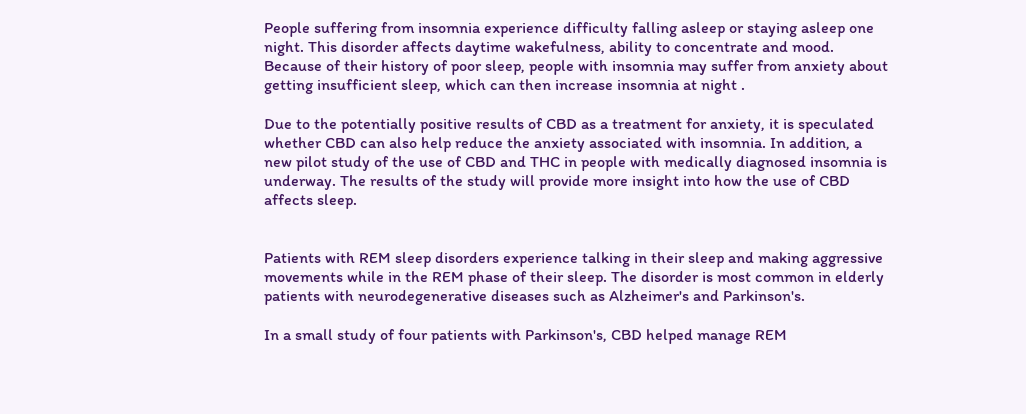People suffering from insomnia experience difficulty falling asleep or staying asleep one night. This disorder affects daytime wakefulness, ability to concentrate and mood. Because of their history of poor sleep, people with insomnia may suffer from anxiety about getting insufficient sleep, which can then increase insomnia at night .

Due to the potentially positive results of CBD as a treatment for anxiety, it is speculated whether CBD can also help reduce the anxiety associated with insomnia. In addition, a new pilot study of the use of CBD and THC in people with medically diagnosed insomnia is underway. The results of the study will provide more insight into how the use of CBD affects sleep.


Patients with REM sleep disorders experience talking in their sleep and making aggressive movements while in the REM phase of their sleep. The disorder is most common in elderly patients with neurodegenerative diseases such as Alzheimer's and Parkinson's.

In a small study of four patients with Parkinson's, CBD helped manage REM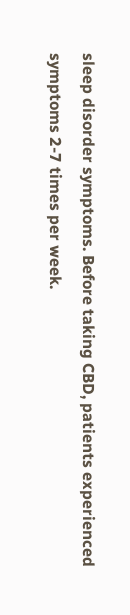sleep disorder symptoms. Before taking CBD, patients experienced symptoms 2-7 times per week.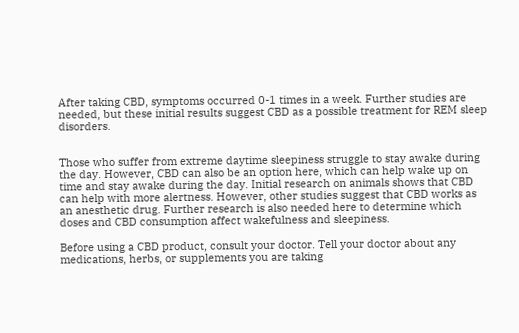After taking CBD, symptoms occurred 0-1 times in a week. Further studies are needed, but these initial results suggest CBD as a possible treatment for REM sleep disorders.


Those who suffer from extreme daytime sleepiness struggle to stay awake during the day. However, CBD can also be an option here, which can help wake up on time and stay awake during the day. Initial research on animals shows that CBD can help with more alertness. However, other studies suggest that CBD works as an anesthetic drug. Further research is also needed here to determine which doses and CBD consumption affect wakefulness and sleepiness.

Before using a CBD product, consult your doctor. Tell your doctor about any medications, herbs, or supplements you are taking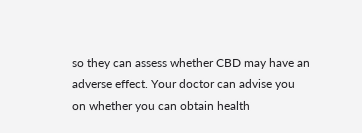so they can assess whether CBD may have an adverse effect. Your doctor can advise you on whether you can obtain health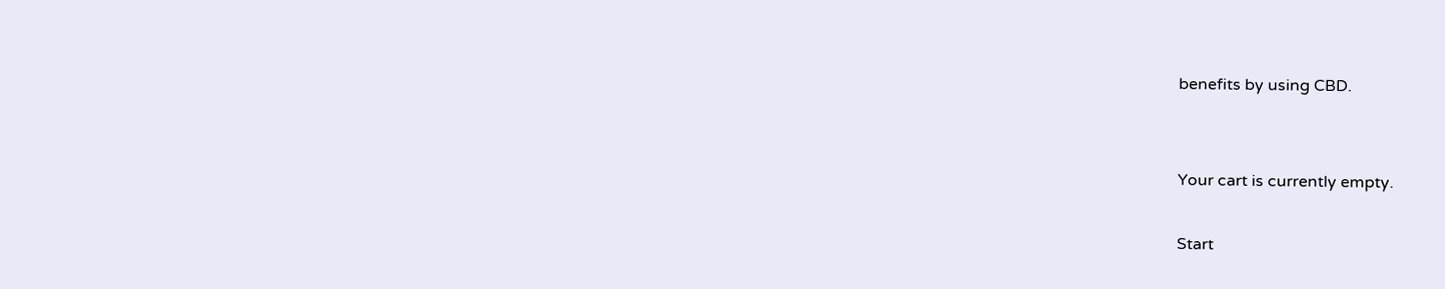benefits by using CBD.


Your cart is currently empty.

Start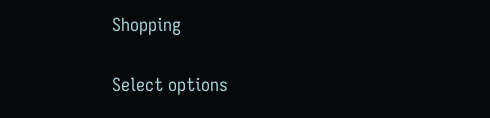Shopping

Select options